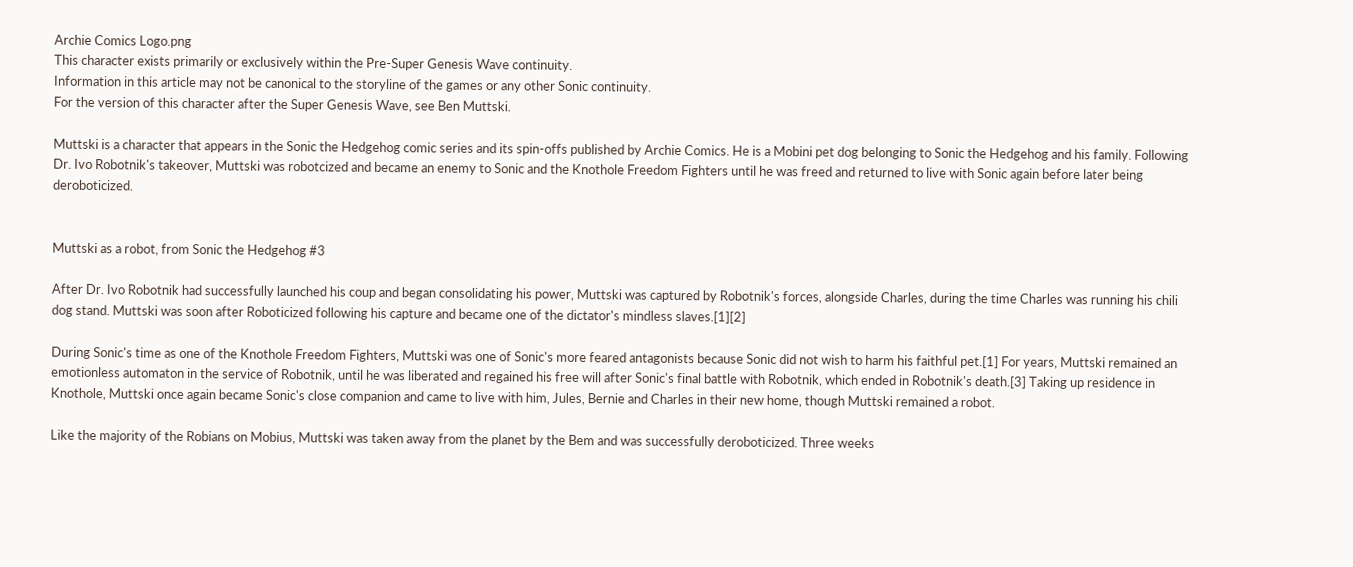Archie Comics Logo.png
This character exists primarily or exclusively within the Pre-Super Genesis Wave continuity.
Information in this article may not be canonical to the storyline of the games or any other Sonic continuity.
For the version of this character after the Super Genesis Wave, see Ben Muttski.

Muttski is a character that appears in the Sonic the Hedgehog comic series and its spin-offs published by Archie Comics. He is a Mobini pet dog belonging to Sonic the Hedgehog and his family. Following Dr. Ivo Robotnik's takeover, Muttski was robotcized and became an enemy to Sonic and the Knothole Freedom Fighters until he was freed and returned to live with Sonic again before later being deroboticized.


Muttski as a robot, from Sonic the Hedgehog #3

After Dr. Ivo Robotnik had successfully launched his coup and began consolidating his power, Muttski was captured by Robotnik's forces, alongside Charles, during the time Charles was running his chili dog stand. Muttski was soon after Roboticized following his capture and became one of the dictator's mindless slaves.[1][2]

During Sonic's time as one of the Knothole Freedom Fighters, Muttski was one of Sonic's more feared antagonists because Sonic did not wish to harm his faithful pet.[1] For years, Muttski remained an emotionless automaton in the service of Robotnik, until he was liberated and regained his free will after Sonic's final battle with Robotnik, which ended in Robotnik's death.[3] Taking up residence in Knothole, Muttski once again became Sonic's close companion and came to live with him, Jules, Bernie and Charles in their new home, though Muttski remained a robot.

Like the majority of the Robians on Mobius, Muttski was taken away from the planet by the Bem and was successfully deroboticized. Three weeks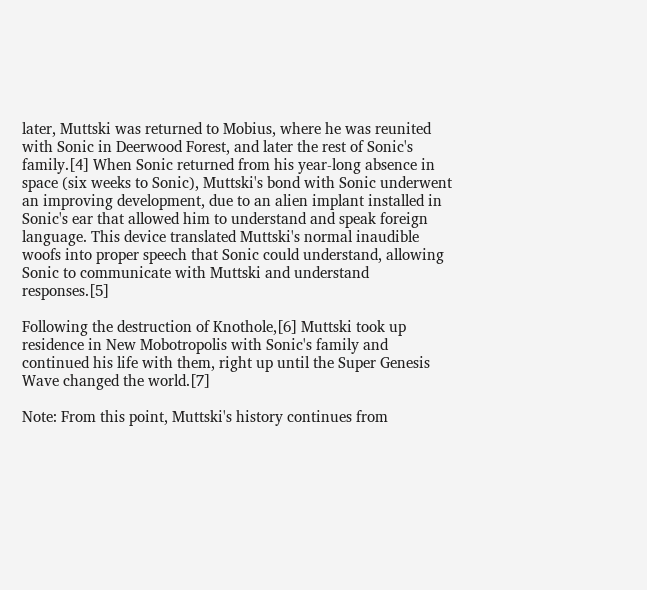later, Muttski was returned to Mobius, where he was reunited with Sonic in Deerwood Forest, and later the rest of Sonic's family.[4] When Sonic returned from his year-long absence in space (six weeks to Sonic), Muttski's bond with Sonic underwent an improving development, due to an alien implant installed in Sonic's ear that allowed him to understand and speak foreign language. This device translated Muttski's normal inaudible woofs into proper speech that Sonic could understand, allowing Sonic to communicate with Muttski and understand responses.[5]

Following the destruction of Knothole,[6] Muttski took up residence in New Mobotropolis with Sonic's family and continued his life with them, right up until the Super Genesis Wave changed the world.[7]

Note: From this point, Muttski's history continues from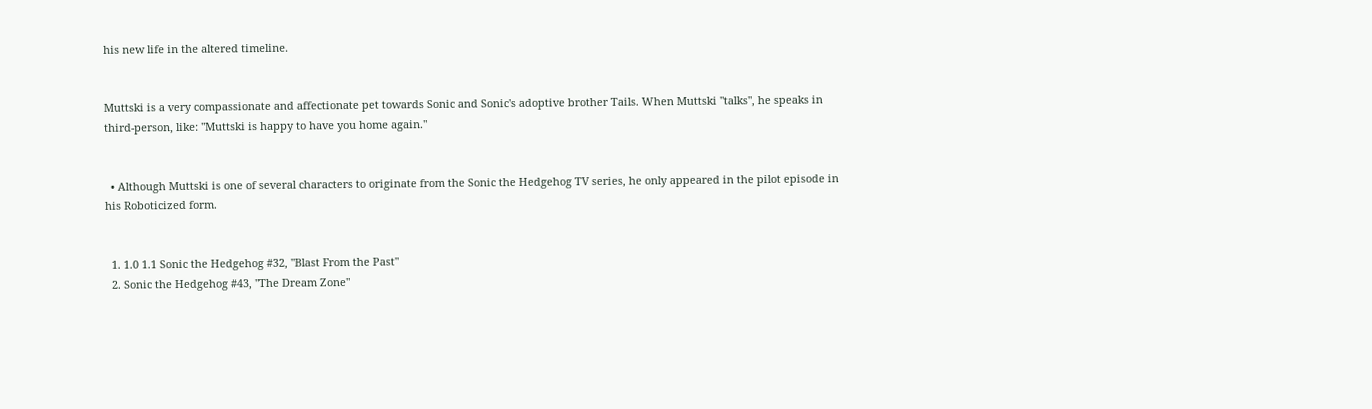his new life in the altered timeline.


Muttski is a very compassionate and affectionate pet towards Sonic and Sonic's adoptive brother Tails. When Muttski "talks", he speaks in third-person, like: "Muttski is happy to have you home again."


  • Although Muttski is one of several characters to originate from the Sonic the Hedgehog TV series, he only appeared in the pilot episode in his Roboticized form.


  1. 1.0 1.1 Sonic the Hedgehog #32, "Blast From the Past"
  2. Sonic the Hedgehog #43, "The Dream Zone"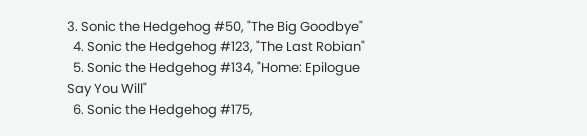3. Sonic the Hedgehog #50, "The Big Goodbye"
  4. Sonic the Hedgehog #123, "The Last Robian"
  5. Sonic the Hedgehog #134, "Home: Epilogue Say You Will"
  6. Sonic the Hedgehog #175,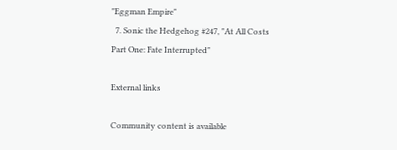"Eggman Empire"
  7. Sonic the Hedgehog #247, "At All Costs Part One: Fate Interrupted"

External links

Community content is available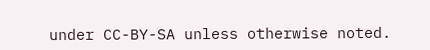under CC-BY-SA unless otherwise noted.